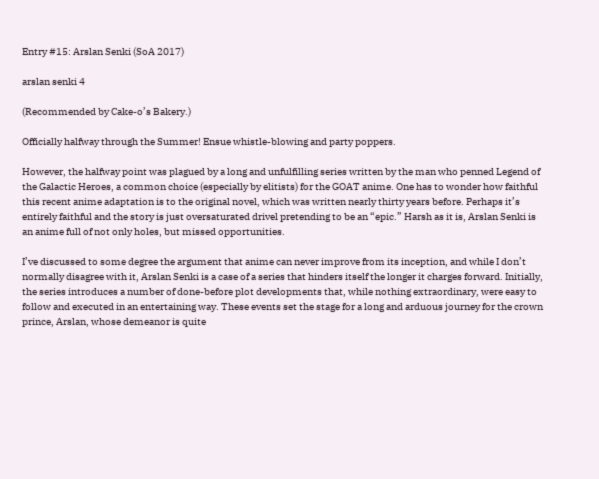Entry #15: Arslan Senki (SoA 2017)

arslan senki 4

(Recommended by Cake-o’s Bakery.)

Officially halfway through the Summer! Ensue whistle-blowing and party poppers.

However, the halfway point was plagued by a long and unfulfilling series written by the man who penned Legend of the Galactic Heroes, a common choice (especially by elitists) for the GOAT anime. One has to wonder how faithful this recent anime adaptation is to the original novel, which was written nearly thirty years before. Perhaps it’s entirely faithful and the story is just oversaturated drivel pretending to be an “epic.” Harsh as it is, Arslan Senki is an anime full of not only holes, but missed opportunities.

I’ve discussed to some degree the argument that anime can never improve from its inception, and while I don’t normally disagree with it, Arslan Senki is a case of a series that hinders itself the longer it charges forward. Initially, the series introduces a number of done-before plot developments that, while nothing extraordinary, were easy to follow and executed in an entertaining way. These events set the stage for a long and arduous journey for the crown prince, Arslan, whose demeanor is quite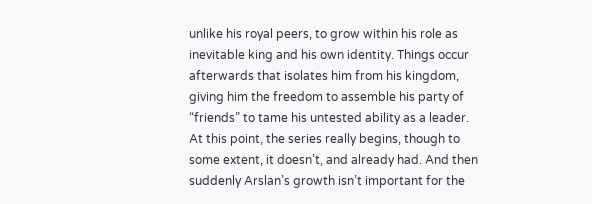unlike his royal peers, to grow within his role as inevitable king and his own identity. Things occur afterwards that isolates him from his kingdom, giving him the freedom to assemble his party of “friends” to tame his untested ability as a leader. At this point, the series really begins, though to some extent, it doesn’t, and already had. And then suddenly Arslan’s growth isn’t important for the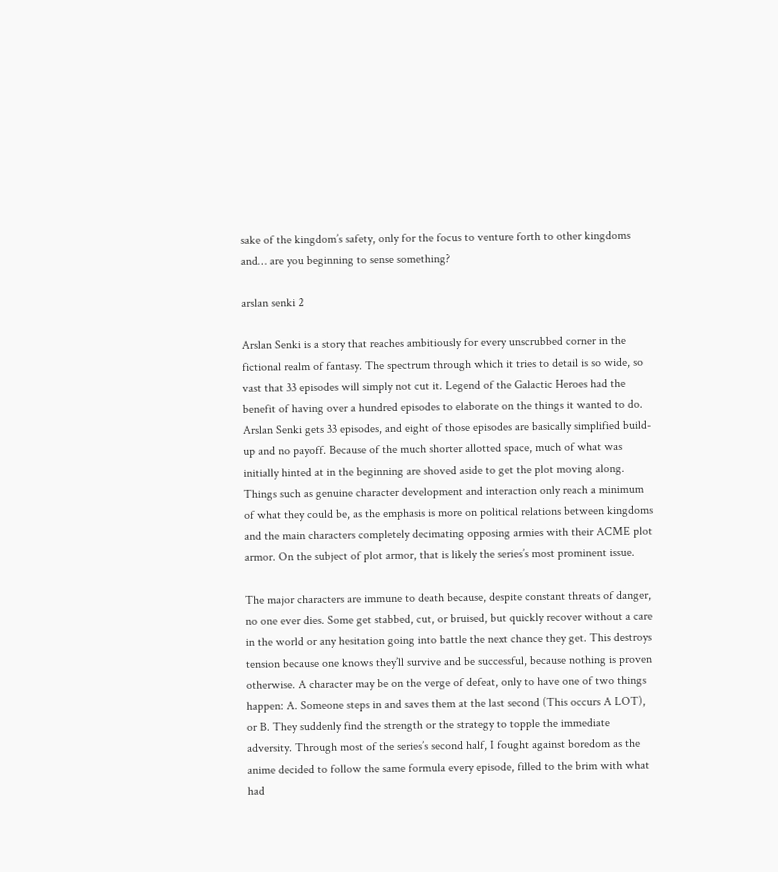sake of the kingdom’s safety, only for the focus to venture forth to other kingdoms and… are you beginning to sense something?

arslan senki 2

Arslan Senki is a story that reaches ambitiously for every unscrubbed corner in the fictional realm of fantasy. The spectrum through which it tries to detail is so wide, so vast that 33 episodes will simply not cut it. Legend of the Galactic Heroes had the benefit of having over a hundred episodes to elaborate on the things it wanted to do. Arslan Senki gets 33 episodes, and eight of those episodes are basically simplified build-up and no payoff. Because of the much shorter allotted space, much of what was initially hinted at in the beginning are shoved aside to get the plot moving along. Things such as genuine character development and interaction only reach a minimum of what they could be, as the emphasis is more on political relations between kingdoms and the main characters completely decimating opposing armies with their ACME plot armor. On the subject of plot armor, that is likely the series’s most prominent issue.

The major characters are immune to death because, despite constant threats of danger, no one ever dies. Some get stabbed, cut, or bruised, but quickly recover without a care in the world or any hesitation going into battle the next chance they get. This destroys tension because one knows they’ll survive and be successful, because nothing is proven otherwise. A character may be on the verge of defeat, only to have one of two things happen: A. Someone steps in and saves them at the last second (This occurs A LOT), or B. They suddenly find the strength or the strategy to topple the immediate adversity. Through most of the series’s second half, I fought against boredom as the anime decided to follow the same formula every episode, filled to the brim with what had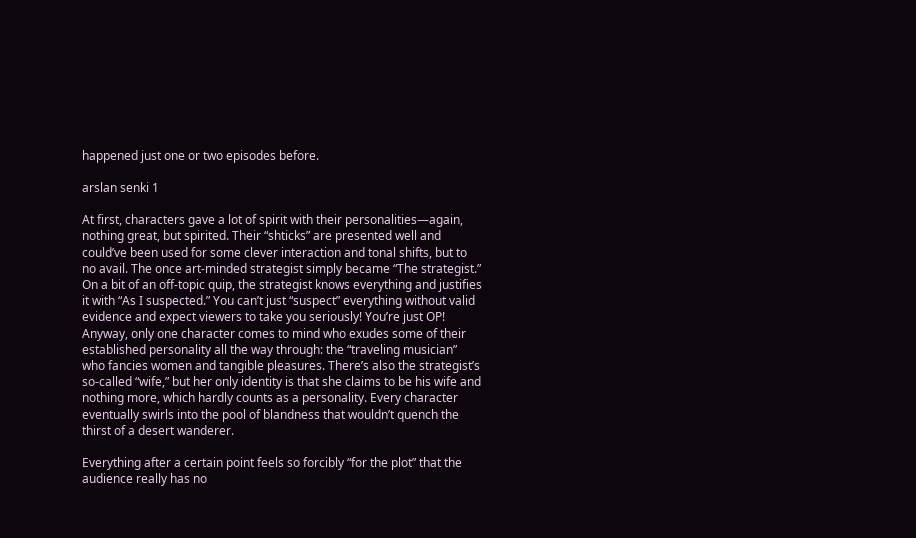happened just one or two episodes before.

arslan senki 1

At first, characters gave a lot of spirit with their personalities—again, nothing great, but spirited. Their “shticks” are presented well and could’ve been used for some clever interaction and tonal shifts, but to no avail. The once art-minded strategist simply became “The strategist.” On a bit of an off-topic quip, the strategist knows everything and justifies it with “As I suspected.” You can’t just “suspect” everything without valid evidence and expect viewers to take you seriously! You’re just OP! Anyway, only one character comes to mind who exudes some of their established personality all the way through: the “traveling musician” who fancies women and tangible pleasures. There’s also the strategist’s so-called “wife,” but her only identity is that she claims to be his wife and nothing more, which hardly counts as a personality. Every character eventually swirls into the pool of blandness that wouldn’t quench the thirst of a desert wanderer.

Everything after a certain point feels so forcibly “for the plot” that the audience really has no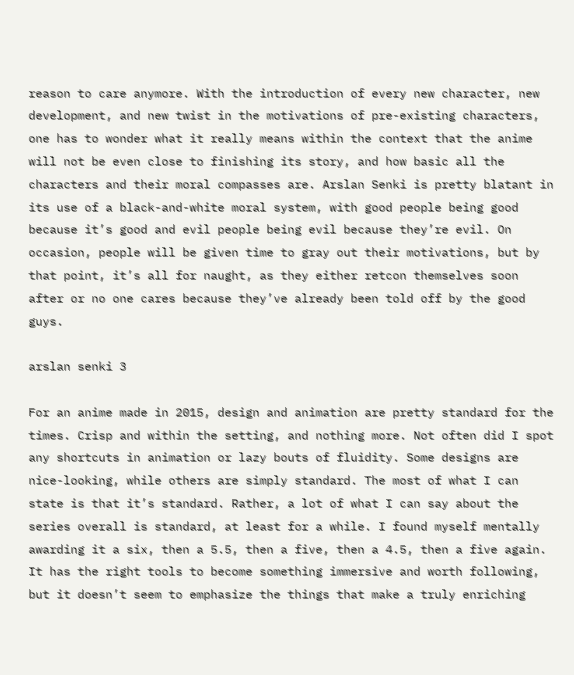reason to care anymore. With the introduction of every new character, new development, and new twist in the motivations of pre-existing characters, one has to wonder what it really means within the context that the anime will not be even close to finishing its story, and how basic all the characters and their moral compasses are. Arslan Senki is pretty blatant in its use of a black-and-white moral system, with good people being good because it’s good and evil people being evil because they’re evil. On occasion, people will be given time to gray out their motivations, but by that point, it’s all for naught, as they either retcon themselves soon after or no one cares because they’ve already been told off by the good guys.

arslan senki 3

For an anime made in 2015, design and animation are pretty standard for the times. Crisp and within the setting, and nothing more. Not often did I spot any shortcuts in animation or lazy bouts of fluidity. Some designs are nice-looking, while others are simply standard. The most of what I can state is that it’s standard. Rather, a lot of what I can say about the series overall is standard, at least for a while. I found myself mentally awarding it a six, then a 5.5, then a five, then a 4.5, then a five again. It has the right tools to become something immersive and worth following, but it doesn’t seem to emphasize the things that make a truly enriching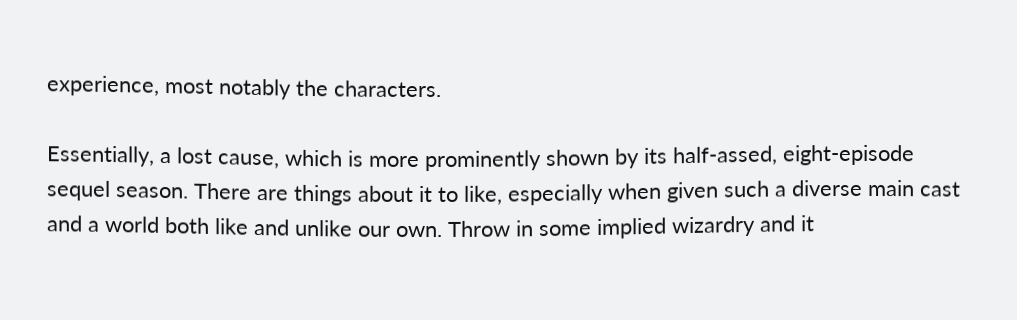experience, most notably the characters.

Essentially, a lost cause, which is more prominently shown by its half-assed, eight-episode sequel season. There are things about it to like, especially when given such a diverse main cast and a world both like and unlike our own. Throw in some implied wizardry and it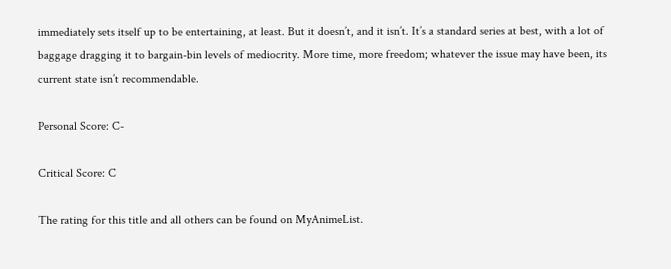immediately sets itself up to be entertaining, at least. But it doesn’t, and it isn’t. It’s a standard series at best, with a lot of baggage dragging it to bargain-bin levels of mediocrity. More time, more freedom; whatever the issue may have been, its current state isn’t recommendable.

Personal Score: C-

Critical Score: C

The rating for this title and all others can be found on MyAnimeList.